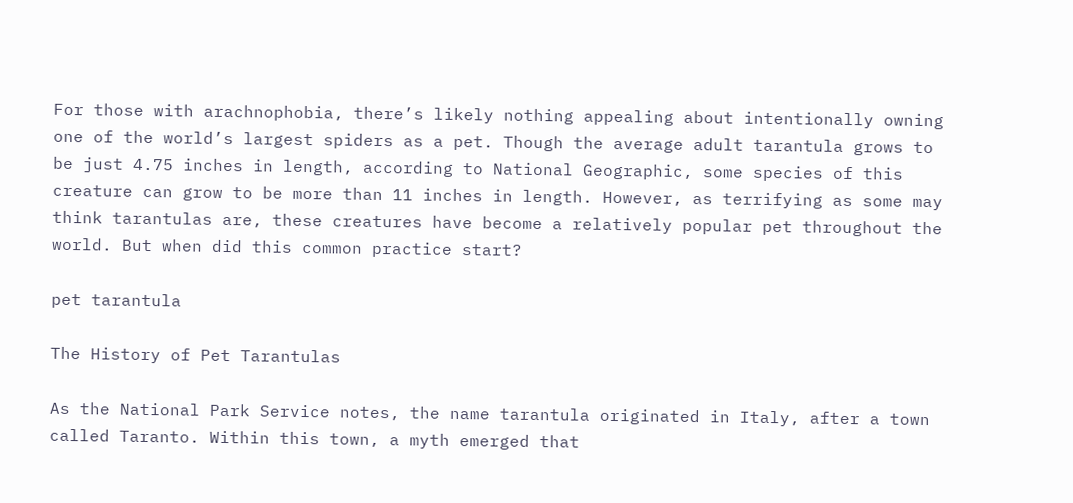For those with arachnophobia, there’s likely nothing appealing about intentionally owning one of the world’s largest spiders as a pet. Though the average adult tarantula grows to be just 4.75 inches in length, according to National Geographic, some species of this creature can grow to be more than 11 inches in length. However, as terrifying as some may think tarantulas are, these creatures have become a relatively popular pet throughout the world. But when did this common practice start?

pet tarantula

The History of Pet Tarantulas

As the National Park Service notes, the name tarantula originated in Italy, after a town called Taranto. Within this town, a myth emerged that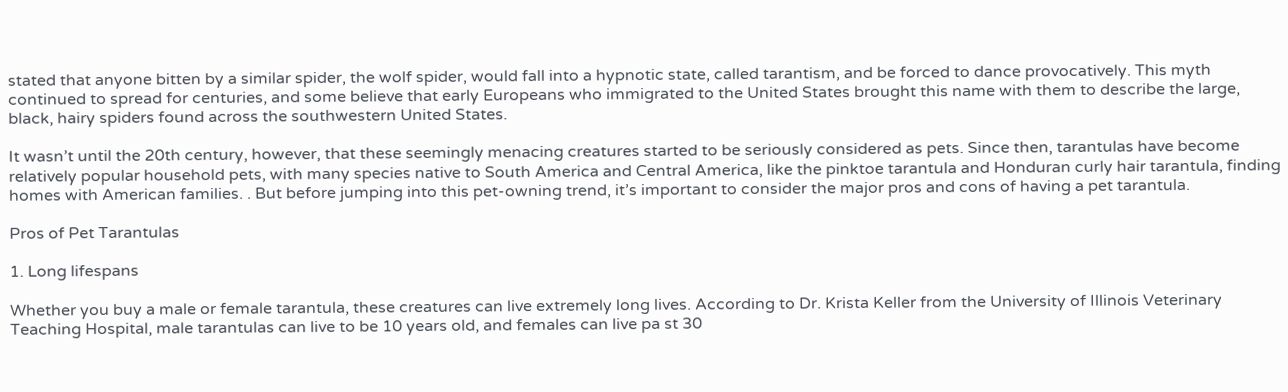stated that anyone bitten by a similar spider, the wolf spider, would fall into a hypnotic state, called tarantism, and be forced to dance provocatively. This myth continued to spread for centuries, and some believe that early Europeans who immigrated to the United States brought this name with them to describe the large, black, hairy spiders found across the southwestern United States.

It wasn’t until the 20th century, however, that these seemingly menacing creatures started to be seriously considered as pets. Since then, tarantulas have become relatively popular household pets, with many species native to South America and Central America, like the pinktoe tarantula and Honduran curly hair tarantula, finding homes with American families. . But before jumping into this pet-owning trend, it’s important to consider the major pros and cons of having a pet tarantula.

Pros of Pet Tarantulas

1. Long lifespans

Whether you buy a male or female tarantula, these creatures can live extremely long lives. According to Dr. Krista Keller from the University of Illinois Veterinary Teaching Hospital, male tarantulas can live to be 10 years old, and females can live pa st 30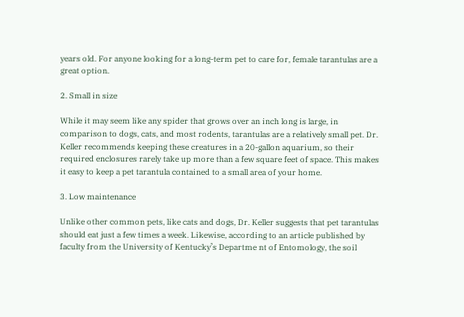years old. For anyone looking for a long-term pet to care for, female tarantulas are a great option.

2. Small in size

While it may seem like any spider that grows over an inch long is large, in comparison to dogs, cats, and most rodents, tarantulas are a relatively small pet. Dr. Keller recommends keeping these creatures in a 20-gallon aquarium, so their required enclosures rarely take up more than a few square feet of space. This makes it easy to keep a pet tarantula contained to a small area of your home.

3. Low maintenance

Unlike other common pets, like cats and dogs, Dr. Keller suggests that pet tarantulas should eat just a few times a week. Likewise, according to an article published by faculty from the University of Kentucky’s Departme nt of Entomology, the soil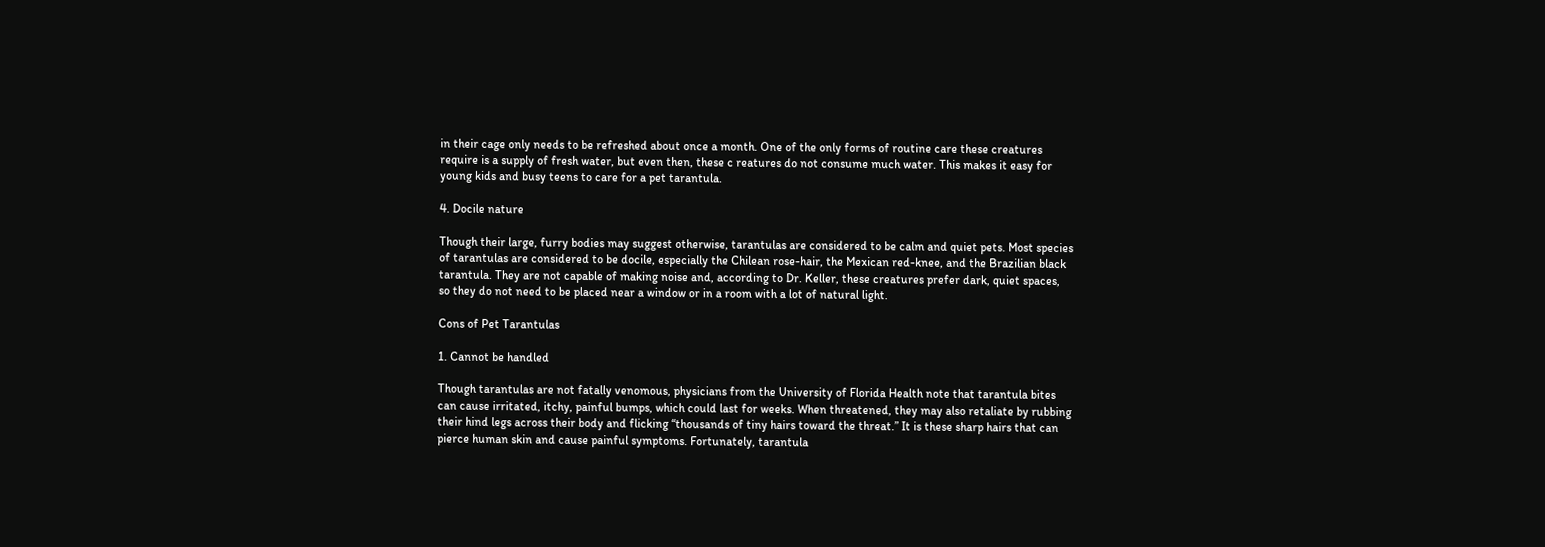in their cage only needs to be refreshed about once a month. One of the only forms of routine care these creatures require is a supply of fresh water, but even then, these c reatures do not consume much water. This makes it easy for young kids and busy teens to care for a pet tarantula.

4. Docile nature

Though their large, furry bodies may suggest otherwise, tarantulas are considered to be calm and quiet pets. Most species of tarantulas are considered to be docile, especially the Chilean rose-hair, the Mexican red-knee, and the Brazilian black tarantula. They are not capable of making noise and, according to Dr. Keller, these creatures prefer dark, quiet spaces, so they do not need to be placed near a window or in a room with a lot of natural light.

Cons of Pet Tarantulas

1. Cannot be handled

Though tarantulas are not fatally venomous, physicians from the University of Florida Health note that tarantula bites can cause irritated, itchy, painful bumps, which could last for weeks. When threatened, they may also retaliate by rubbing their hind legs across their body and flicking “thousands of tiny hairs toward the threat.” It is these sharp hairs that can pierce human skin and cause painful symptoms. Fortunately, tarantula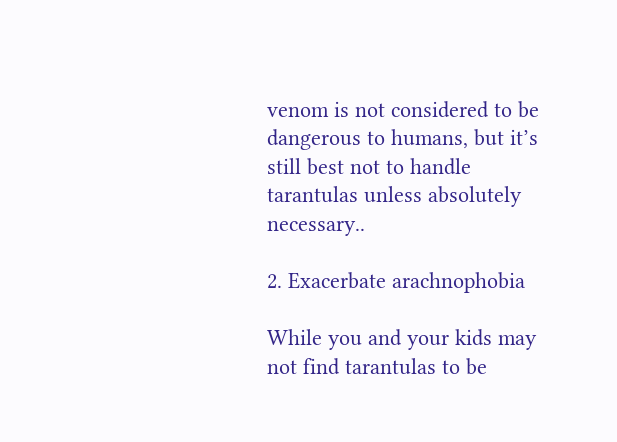venom is not considered to be dangerous to humans, but it’s still best not to handle tarantulas unless absolutely necessary..

2. Exacerbate arachnophobia

While you and your kids may not find tarantulas to be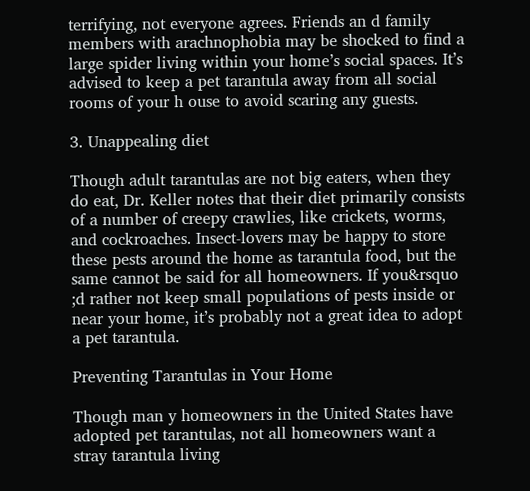terrifying, not everyone agrees. Friends an d family members with arachnophobia may be shocked to find a large spider living within your home’s social spaces. It’s advised to keep a pet tarantula away from all social rooms of your h ouse to avoid scaring any guests.

3. Unappealing diet

Though adult tarantulas are not big eaters, when they do eat, Dr. Keller notes that their diet primarily consists of a number of creepy crawlies, like crickets, worms, and cockroaches. Insect-lovers may be happy to store these pests around the home as tarantula food, but the same cannot be said for all homeowners. If you&rsquo ;d rather not keep small populations of pests inside or near your home, it’s probably not a great idea to adopt a pet tarantula.

Preventing Tarantulas in Your Home

Though man y homeowners in the United States have adopted pet tarantulas, not all homeowners want a stray tarantula living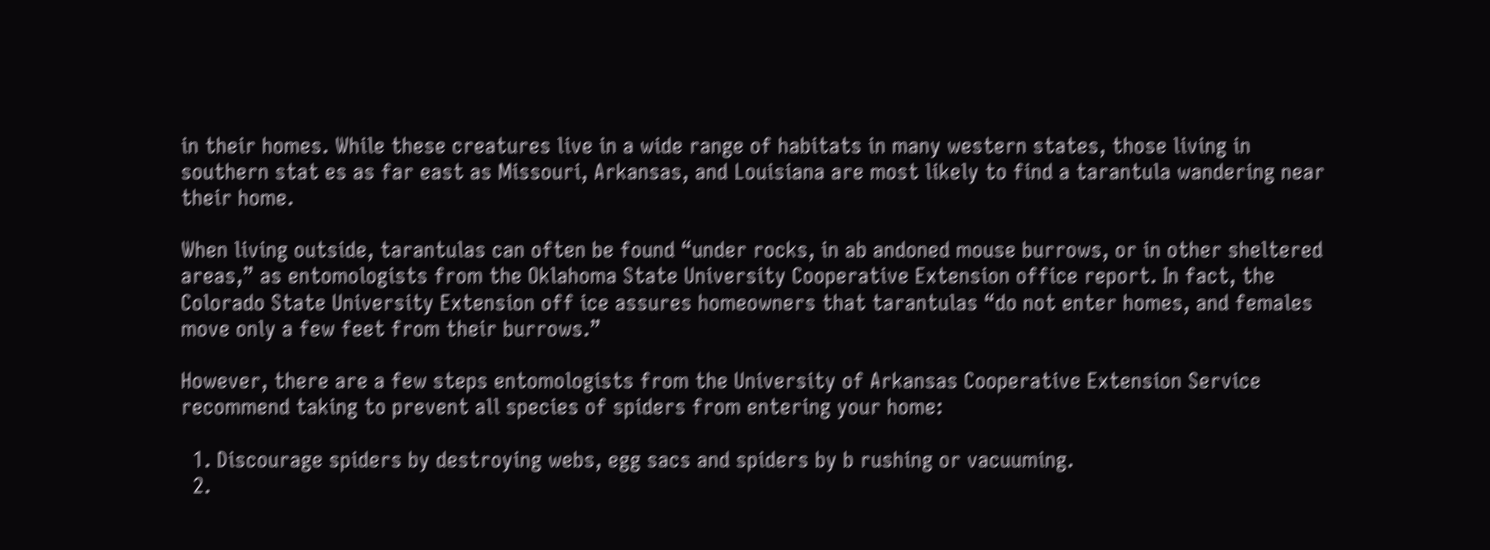in their homes. While these creatures live in a wide range of habitats in many western states, those living in southern stat es as far east as Missouri, Arkansas, and Louisiana are most likely to find a tarantula wandering near their home.

When living outside, tarantulas can often be found “under rocks, in ab andoned mouse burrows, or in other sheltered areas,” as entomologists from the Oklahoma State University Cooperative Extension office report. In fact, the Colorado State University Extension off ice assures homeowners that tarantulas “do not enter homes, and females move only a few feet from their burrows.”

However, there are a few steps entomologists from the University of Arkansas Cooperative Extension Service recommend taking to prevent all species of spiders from entering your home:

  1. Discourage spiders by destroying webs, egg sacs and spiders by b rushing or vacuuming.
  2.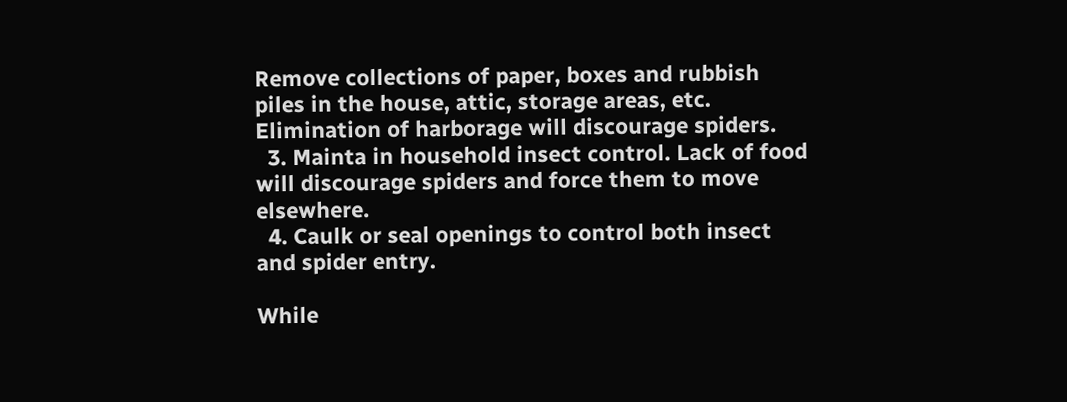Remove collections of paper, boxes and rubbish piles in the house, attic, storage areas, etc. Elimination of harborage will discourage spiders.
  3. Mainta in household insect control. Lack of food will discourage spiders and force them to move elsewhere.
  4. Caulk or seal openings to control both insect and spider entry.

While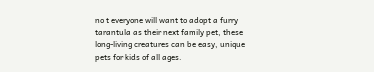no t everyone will want to adopt a furry tarantula as their next family pet, these long-living creatures can be easy, unique pets for kids of all ages.